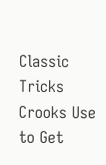Classic Tricks Crooks Use to Get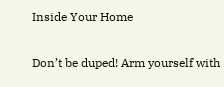Inside Your Home


Don’t be duped! Arm yourself with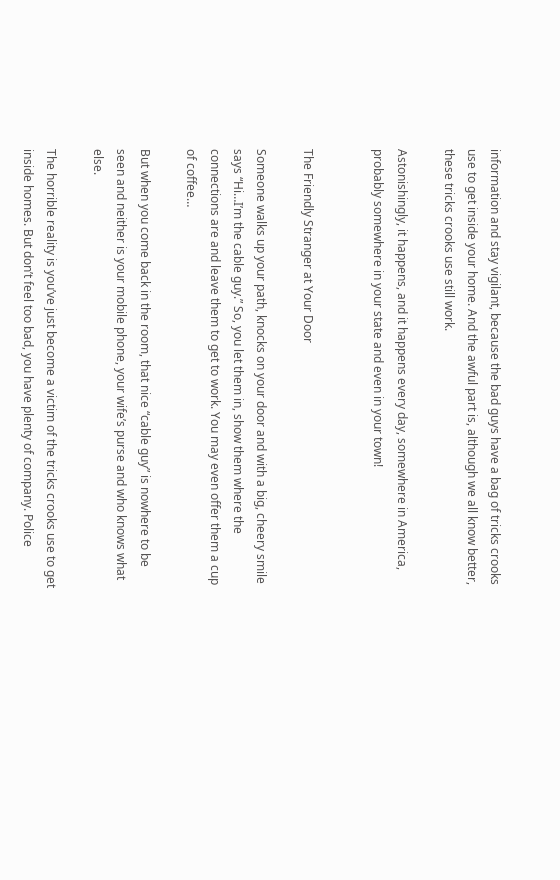information and stay vigilant, because the bad guys have a bag of tricks crooks use to get inside your home. And the awful part is, although we all know better, these tricks crooks use still work.

Astonishingly, it happens, and it happens every day, somewhere in America, probably somewhere in your state and even in your town!


The Friendly Stranger at Your Door

Someone walks up your path, knocks on your door and with a big, cheery smile says “Hi…I’m the cable guy.” So, you let them in, show them where the connections are and leave them to get to work. You may even offer them a cup of coffee…

But when you come back in the room, that nice “cable guy” is nowhere to be seen and neither is your mobile phone, your wife’s purse and who knows what else.

The horrible reality is you’ve just become a victim of the tricks crooks use to get inside homes. But don’t feel too bad, you have plenty of company. Police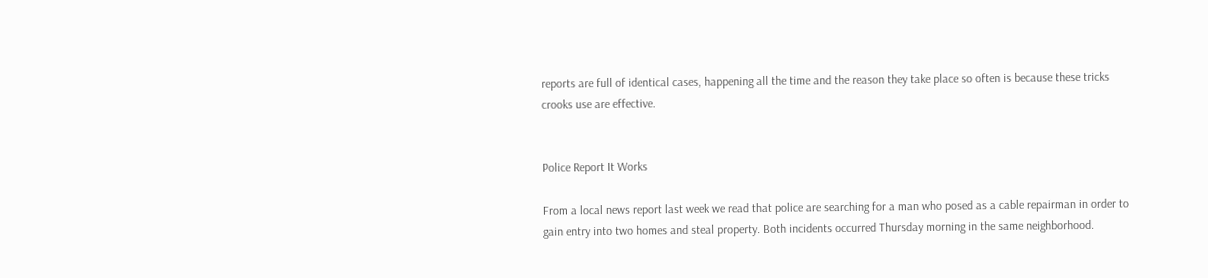reports are full of identical cases, happening all the time and the reason they take place so often is because these tricks crooks use are effective.


Police Report It Works

From a local news report last week we read that police are searching for a man who posed as a cable repairman in order to gain entry into two homes and steal property. Both incidents occurred Thursday morning in the same neighborhood.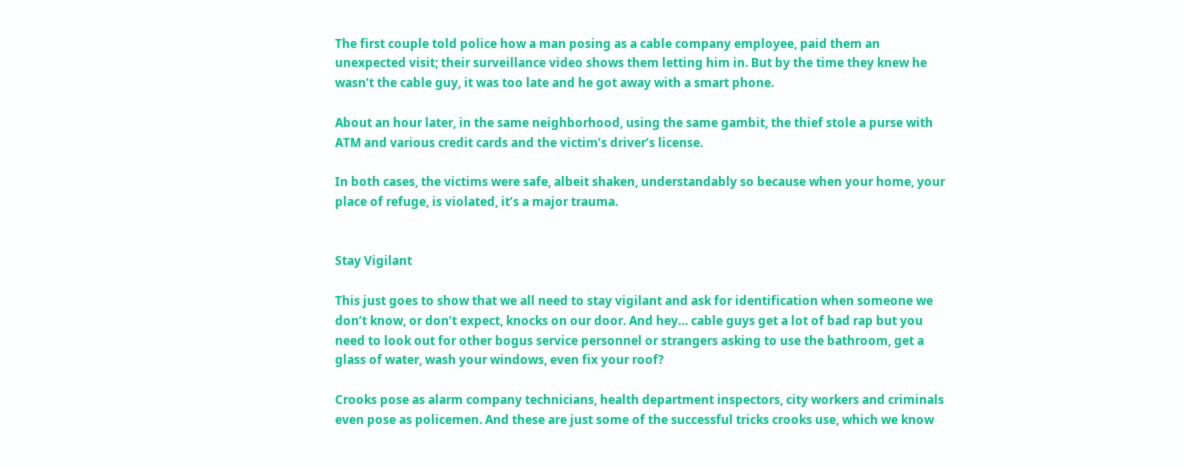The first couple told police how a man posing as a cable company employee, paid them an unexpected visit; their surveillance video shows them letting him in. But by the time they knew he wasn’t the cable guy, it was too late and he got away with a smart phone.

About an hour later, in the same neighborhood, using the same gambit, the thief stole a purse with ATM and various credit cards and the victim’s driver’s license.

In both cases, the victims were safe, albeit shaken, understandably so because when your home, your place of refuge, is violated, it’s a major trauma.


Stay Vigilant

This just goes to show that we all need to stay vigilant and ask for identification when someone we don’t know, or don’t expect, knocks on our door. And hey… cable guys get a lot of bad rap but you need to look out for other bogus service personnel or strangers asking to use the bathroom, get a glass of water, wash your windows, even fix your roof?

Crooks pose as alarm company technicians, health department inspectors, city workers and criminals even pose as policemen. And these are just some of the successful tricks crooks use, which we know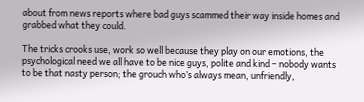about from news reports where bad guys scammed their way inside homes and grabbed what they could.

The tricks crooks use, work so well because they play on our emotions, the psychological need we all have to be nice guys, polite and kind – nobody wants to be that nasty person; the grouch who’s always mean, unfriendly,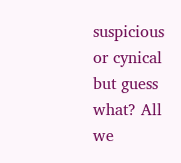suspicious or cynical but guess what? All we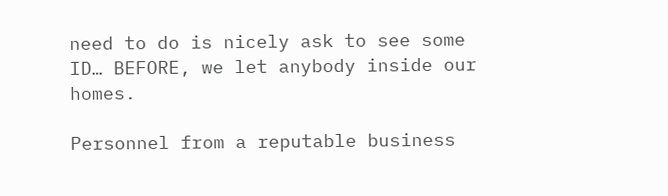need to do is nicely ask to see some ID… BEFORE, we let anybody inside our homes.

Personnel from a reputable business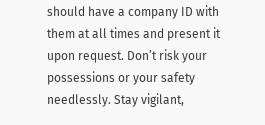should have a company ID with them at all times and present it upon request. Don’t risk your possessions or your safety needlessly. Stay vigilant,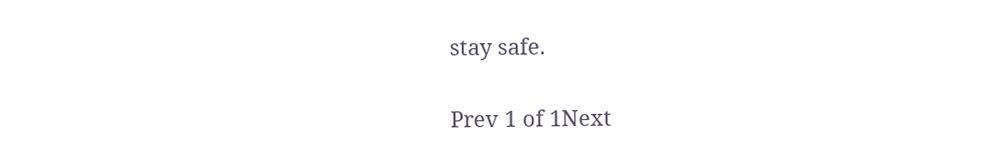stay safe.


Prev 1 of 1Next